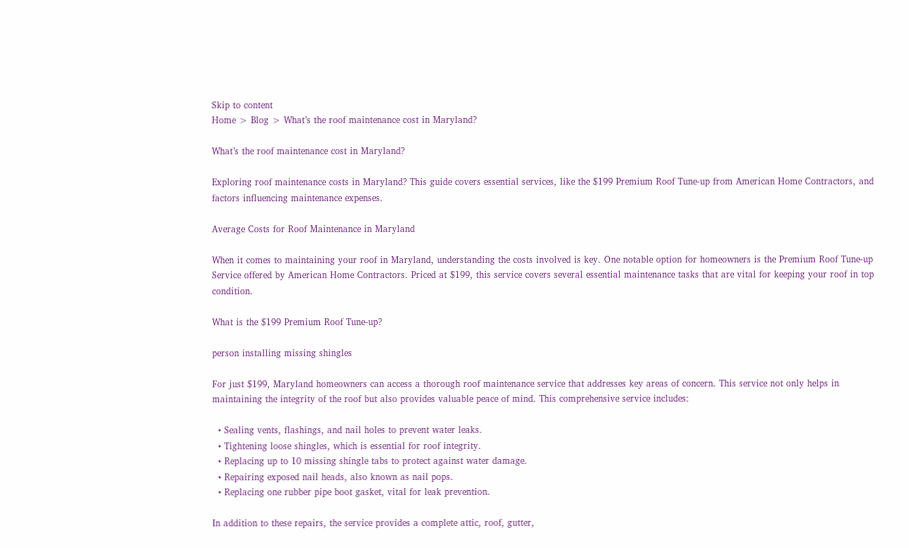Skip to content
Home > Blog > What’s the roof maintenance cost in Maryland?

What’s the roof maintenance cost in Maryland?

Exploring roof maintenance costs in Maryland? This guide covers essential services, like the $199 Premium Roof Tune-up from American Home Contractors, and factors influencing maintenance expenses.

Average Costs for Roof Maintenance in Maryland

When it comes to maintaining your roof in Maryland, understanding the costs involved is key. One notable option for homeowners is the Premium Roof Tune-up Service offered by American Home Contractors. Priced at $199, this service covers several essential maintenance tasks that are vital for keeping your roof in top condition.

What is the $199 Premium Roof Tune-up?

person installing missing shingles

For just $199, Maryland homeowners can access a thorough roof maintenance service that addresses key areas of concern. This service not only helps in maintaining the integrity of the roof but also provides valuable peace of mind. This comprehensive service includes:

  • Sealing vents, flashings, and nail holes to prevent water leaks.
  • Tightening loose shingles, which is essential for roof integrity.
  • Replacing up to 10 missing shingle tabs to protect against water damage.
  • Repairing exposed nail heads, also known as nail pops.
  • Replacing one rubber pipe boot gasket, vital for leak prevention.

In addition to these repairs, the service provides a complete attic, roof, gutter,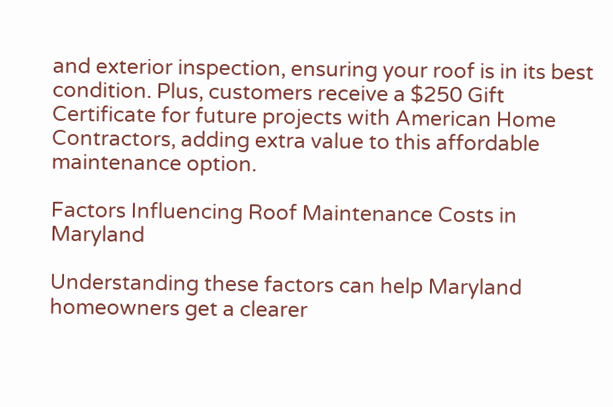and exterior inspection, ensuring your roof is in its best condition. Plus, customers receive a $250 Gift Certificate for future projects with American Home Contractors, adding extra value to this affordable maintenance option.

Factors Influencing Roof Maintenance Costs in Maryland

Understanding these factors can help Maryland homeowners get a clearer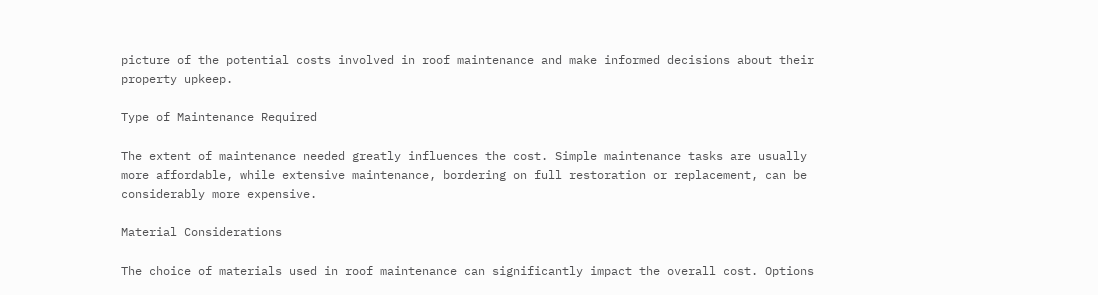picture of the potential costs involved in roof maintenance and make informed decisions about their property upkeep.

Type of Maintenance Required

The extent of maintenance needed greatly influences the cost. Simple maintenance tasks are usually more affordable, while extensive maintenance, bordering on full restoration or replacement, can be considerably more expensive.

Material Considerations

The choice of materials used in roof maintenance can significantly impact the overall cost. Options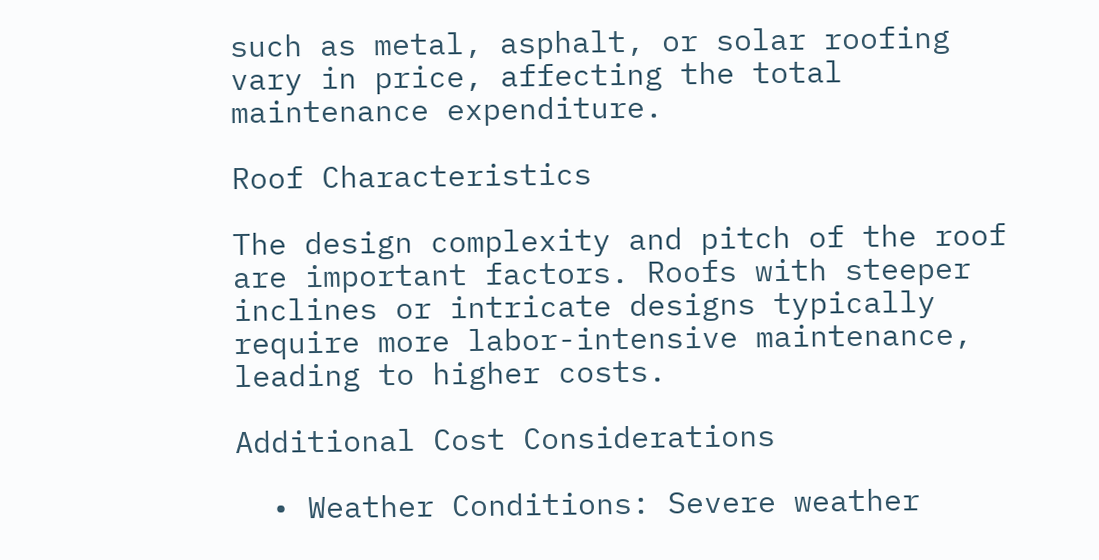such as metal, asphalt, or solar roofing vary in price, affecting the total maintenance expenditure.

Roof Characteristics

The design complexity and pitch of the roof are important factors. Roofs with steeper inclines or intricate designs typically require more labor-intensive maintenance, leading to higher costs.

Additional Cost Considerations

  • Weather Conditions: Severe weather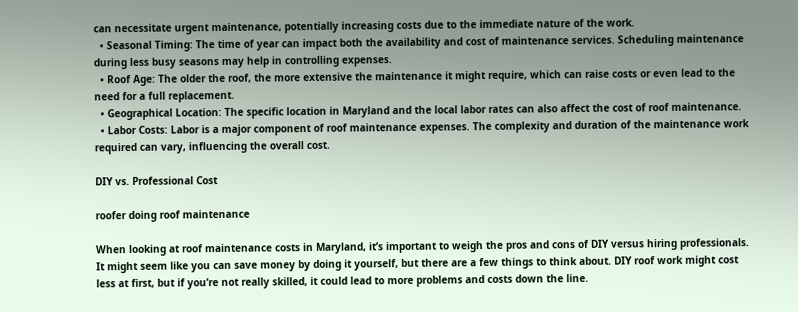can necessitate urgent maintenance, potentially increasing costs due to the immediate nature of the work.
  • Seasonal Timing: The time of year can impact both the availability and cost of maintenance services. Scheduling maintenance during less busy seasons may help in controlling expenses.
  • Roof Age: The older the roof, the more extensive the maintenance it might require, which can raise costs or even lead to the need for a full replacement.
  • Geographical Location: The specific location in Maryland and the local labor rates can also affect the cost of roof maintenance.
  • Labor Costs: Labor is a major component of roof maintenance expenses. The complexity and duration of the maintenance work required can vary, influencing the overall cost.

DIY vs. Professional Cost

roofer doing roof maintenance

When looking at roof maintenance costs in Maryland, it’s important to weigh the pros and cons of DIY versus hiring professionals. It might seem like you can save money by doing it yourself, but there are a few things to think about. DIY roof work might cost less at first, but if you’re not really skilled, it could lead to more problems and costs down the line.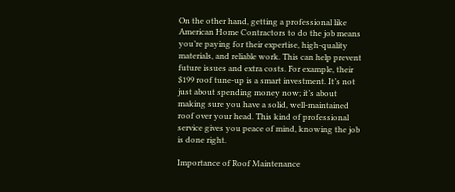On the other hand, getting a professional like American Home Contractors to do the job means you’re paying for their expertise, high-quality materials, and reliable work. This can help prevent future issues and extra costs. For example, their $199 roof tune-up is a smart investment. It’s not just about spending money now; it’s about making sure you have a solid, well-maintained roof over your head. This kind of professional service gives you peace of mind, knowing the job is done right.

Importance of Roof Maintenance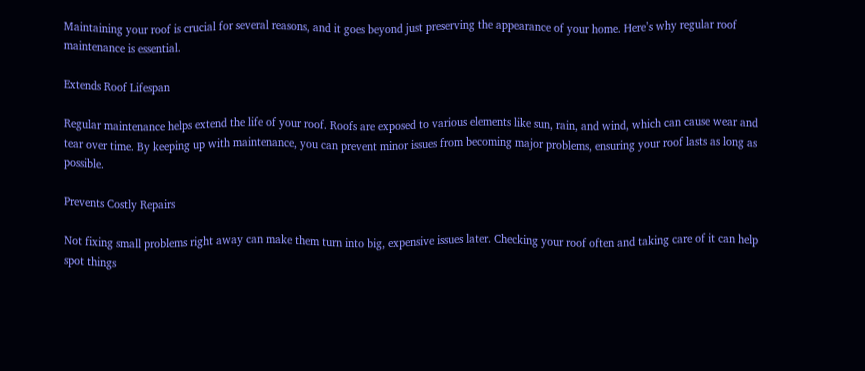Maintaining your roof is crucial for several reasons, and it goes beyond just preserving the appearance of your home. Here’s why regular roof maintenance is essential.

Extends Roof Lifespan

Regular maintenance helps extend the life of your roof. Roofs are exposed to various elements like sun, rain, and wind, which can cause wear and tear over time. By keeping up with maintenance, you can prevent minor issues from becoming major problems, ensuring your roof lasts as long as possible.

Prevents Costly Repairs

Not fixing small problems right away can make them turn into big, expensive issues later. Checking your roof often and taking care of it can help spot things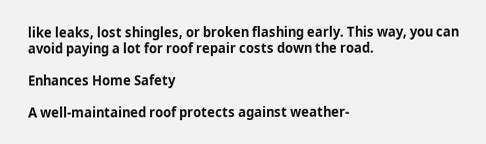like leaks, lost shingles, or broken flashing early. This way, you can avoid paying a lot for roof repair costs down the road.

Enhances Home Safety

A well-maintained roof protects against weather-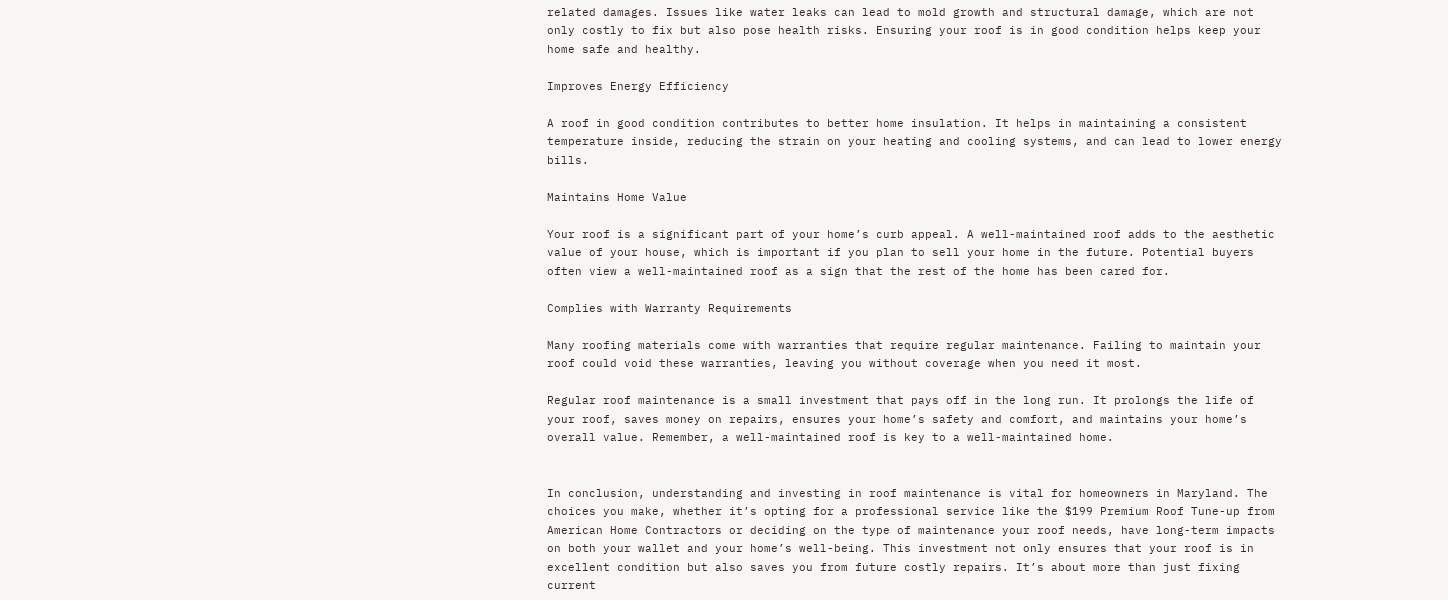related damages. Issues like water leaks can lead to mold growth and structural damage, which are not only costly to fix but also pose health risks. Ensuring your roof is in good condition helps keep your home safe and healthy.

Improves Energy Efficiency

A roof in good condition contributes to better home insulation. It helps in maintaining a consistent temperature inside, reducing the strain on your heating and cooling systems, and can lead to lower energy bills.

Maintains Home Value

Your roof is a significant part of your home’s curb appeal. A well-maintained roof adds to the aesthetic value of your house, which is important if you plan to sell your home in the future. Potential buyers often view a well-maintained roof as a sign that the rest of the home has been cared for.

Complies with Warranty Requirements

Many roofing materials come with warranties that require regular maintenance. Failing to maintain your roof could void these warranties, leaving you without coverage when you need it most.

Regular roof maintenance is a small investment that pays off in the long run. It prolongs the life of your roof, saves money on repairs, ensures your home’s safety and comfort, and maintains your home’s overall value. Remember, a well-maintained roof is key to a well-maintained home.


In conclusion, understanding and investing in roof maintenance is vital for homeowners in Maryland. The choices you make, whether it’s opting for a professional service like the $199 Premium Roof Tune-up from American Home Contractors or deciding on the type of maintenance your roof needs, have long-term impacts on both your wallet and your home’s well-being. This investment not only ensures that your roof is in excellent condition but also saves you from future costly repairs. It’s about more than just fixing current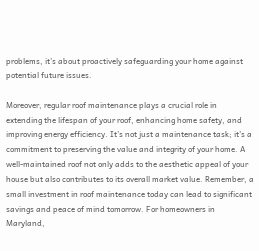problems, it’s about proactively safeguarding your home against potential future issues.

Moreover, regular roof maintenance plays a crucial role in extending the lifespan of your roof, enhancing home safety, and improving energy efficiency. It’s not just a maintenance task; it’s a commitment to preserving the value and integrity of your home. A well-maintained roof not only adds to the aesthetic appeal of your house but also contributes to its overall market value. Remember, a small investment in roof maintenance today can lead to significant savings and peace of mind tomorrow. For homeowners in Maryland,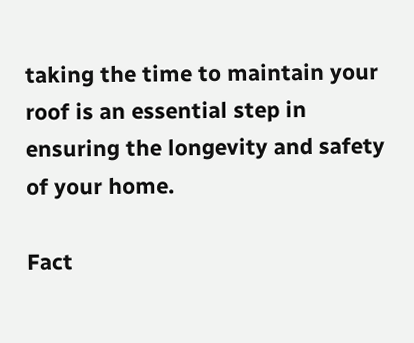taking the time to maintain your roof is an essential step in ensuring the longevity and safety of your home.

Fact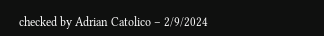checked by Adrian Catolico – 2/9/2024